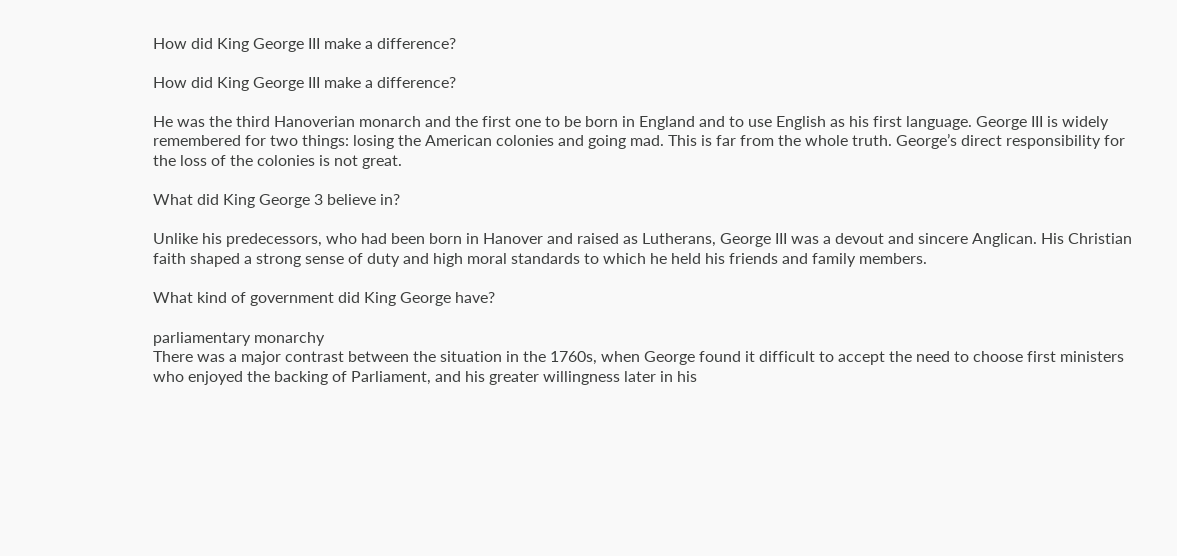How did King George III make a difference?

How did King George III make a difference?

He was the third Hanoverian monarch and the first one to be born in England and to use English as his first language. George III is widely remembered for two things: losing the American colonies and going mad. This is far from the whole truth. George’s direct responsibility for the loss of the colonies is not great.

What did King George 3 believe in?

Unlike his predecessors, who had been born in Hanover and raised as Lutherans, George III was a devout and sincere Anglican. His Christian faith shaped a strong sense of duty and high moral standards to which he held his friends and family members.

What kind of government did King George have?

parliamentary monarchy
There was a major contrast between the situation in the 1760s, when George found it difficult to accept the need to choose first ministers who enjoyed the backing of Parliament, and his greater willingness later in his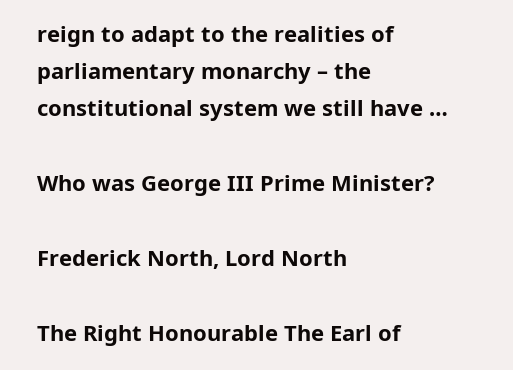reign to adapt to the realities of parliamentary monarchy – the constitutional system we still have …

Who was George III Prime Minister?

Frederick North, Lord North

The Right Honourable The Earl of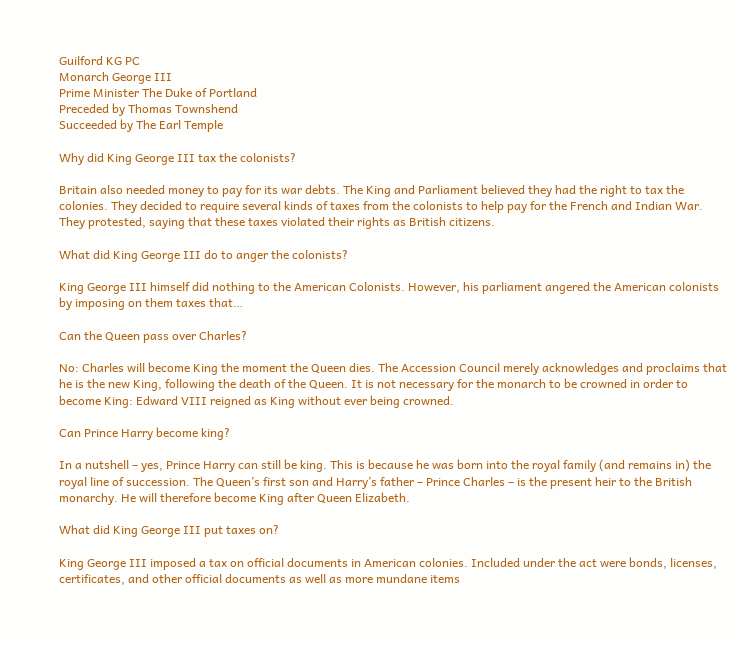Guilford KG PC
Monarch George III
Prime Minister The Duke of Portland
Preceded by Thomas Townshend
Succeeded by The Earl Temple

Why did King George III tax the colonists?

Britain also needed money to pay for its war debts. The King and Parliament believed they had the right to tax the colonies. They decided to require several kinds of taxes from the colonists to help pay for the French and Indian War. They protested, saying that these taxes violated their rights as British citizens.

What did King George III do to anger the colonists?

King George III himself did nothing to the American Colonists. However, his parliament angered the American colonists by imposing on them taxes that…

Can the Queen pass over Charles?

No: Charles will become King the moment the Queen dies. The Accession Council merely acknowledges and proclaims that he is the new King, following the death of the Queen. It is not necessary for the monarch to be crowned in order to become King: Edward VIII reigned as King without ever being crowned.

Can Prince Harry become king?

In a nutshell – yes, Prince Harry can still be king. This is because he was born into the royal family (and remains in) the royal line of succession. The Queen’s first son and Harry’s father – Prince Charles – is the present heir to the British monarchy. He will therefore become King after Queen Elizabeth.

What did King George III put taxes on?

King George III imposed a tax on official documents in American colonies. Included under the act were bonds, licenses, certificates, and other official documents as well as more mundane items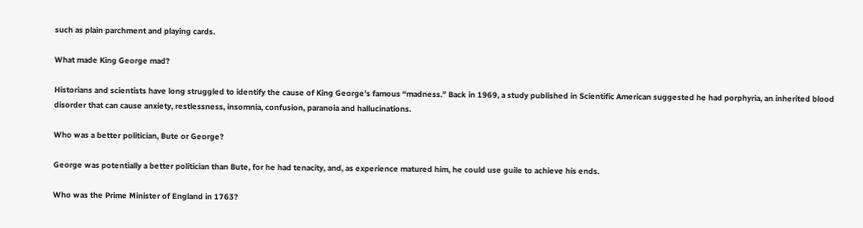such as plain parchment and playing cards.

What made King George mad?

Historians and scientists have long struggled to identify the cause of King George’s famous “madness.” Back in 1969, a study published in Scientific American suggested he had porphyria, an inherited blood disorder that can cause anxiety, restlessness, insomnia, confusion, paranoia and hallucinations.

Who was a better politician, Bute or George?

George was potentially a better politician than Bute, for he had tenacity, and, as experience matured him, he could use guile to achieve his ends.

Who was the Prime Minister of England in 1763?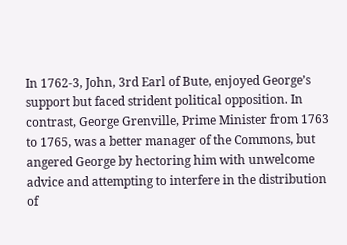In 1762-3, John, 3rd Earl of Bute, enjoyed George’s support but faced strident political opposition. In contrast, George Grenville, Prime Minister from 1763 to 1765, was a better manager of the Commons, but angered George by hectoring him with unwelcome advice and attempting to interfere in the distribution of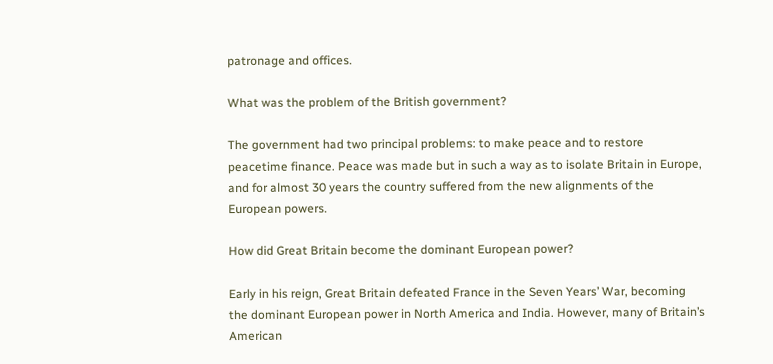patronage and offices.

What was the problem of the British government?

The government had two principal problems: to make peace and to restore peacetime finance. Peace was made but in such a way as to isolate Britain in Europe, and for almost 30 years the country suffered from the new alignments of the European powers.

How did Great Britain become the dominant European power?

Early in his reign, Great Britain defeated France in the Seven Years’ War, becoming the dominant European power in North America and India. However, many of Britain’s American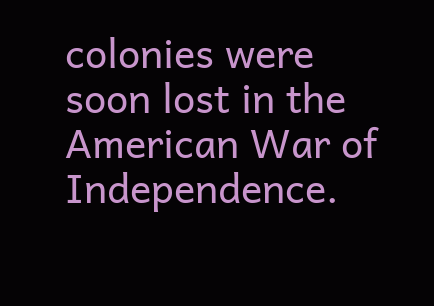colonies were soon lost in the American War of Independence.